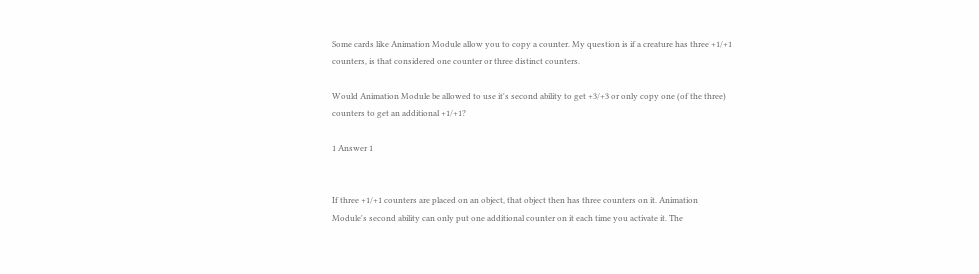Some cards like Animation Module allow you to copy a counter. My question is if a creature has three +1/+1 counters, is that considered one counter or three distinct counters.

Would Animation Module be allowed to use it's second ability to get +3/+3 or only copy one (of the three) counters to get an additional +1/+1?

1 Answer 1


If three +1/+1 counters are placed on an object, that object then has three counters on it. Animation Module's second ability can only put one additional counter on it each time you activate it. The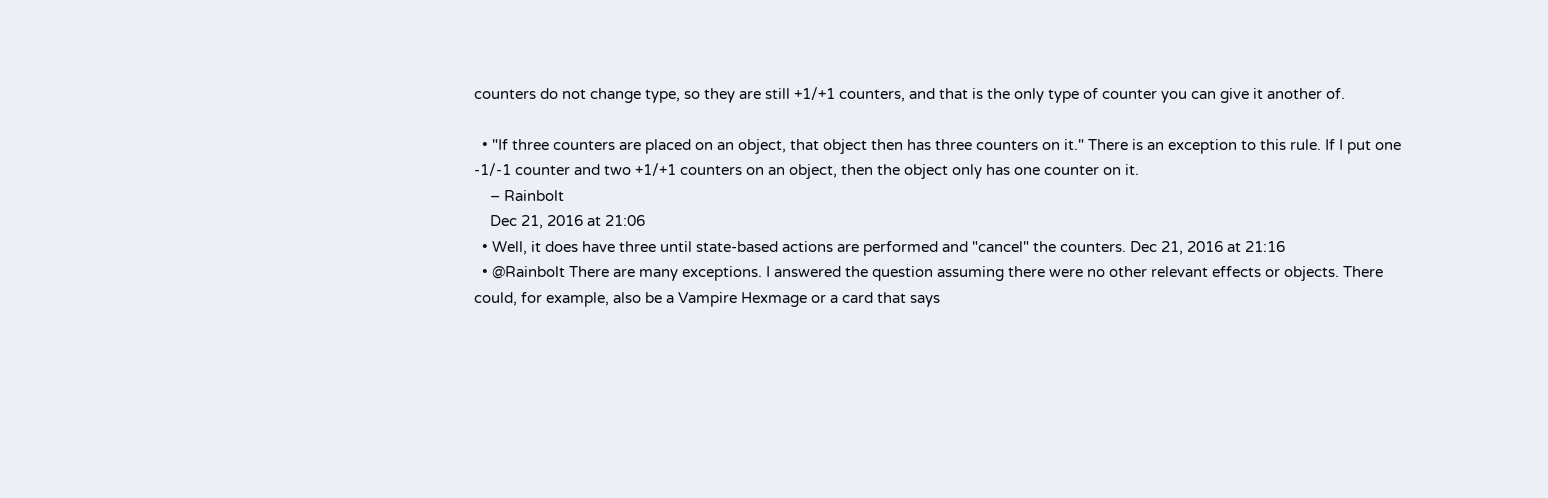counters do not change type, so they are still +1/+1 counters, and that is the only type of counter you can give it another of.

  • "If three counters are placed on an object, that object then has three counters on it." There is an exception to this rule. If I put one -1/-1 counter and two +1/+1 counters on an object, then the object only has one counter on it.
    – Rainbolt
    Dec 21, 2016 at 21:06
  • Well, it does have three until state-based actions are performed and "cancel" the counters. Dec 21, 2016 at 21:16
  • @Rainbolt There are many exceptions. I answered the question assuming there were no other relevant effects or objects. There could, for example, also be a Vampire Hexmage or a card that says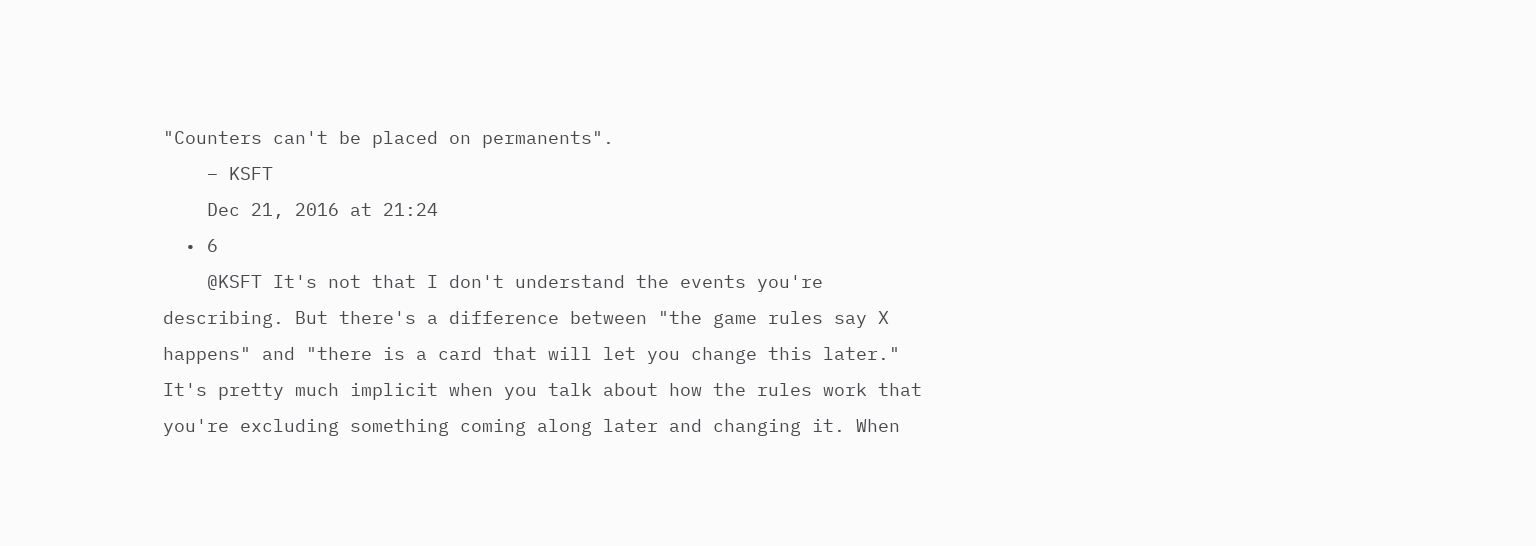"Counters can't be placed on permanents".
    – KSFT
    Dec 21, 2016 at 21:24
  • 6
    @KSFT It's not that I don't understand the events you're describing. But there's a difference between "the game rules say X happens" and "there is a card that will let you change this later." It's pretty much implicit when you talk about how the rules work that you're excluding something coming along later and changing it. When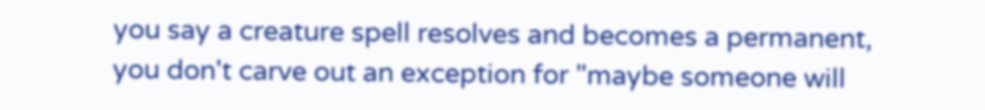you say a creature spell resolves and becomes a permanent, you don't carve out an exception for "maybe someone will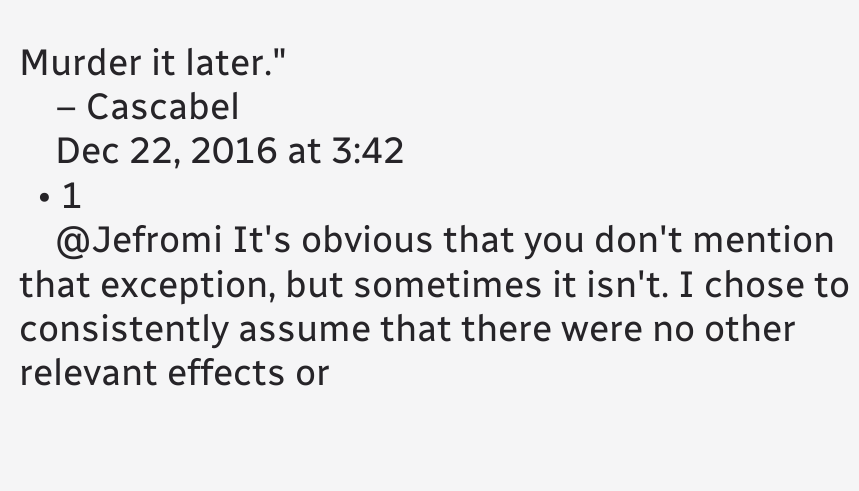Murder it later."
    – Cascabel
    Dec 22, 2016 at 3:42
  • 1
    @Jefromi It's obvious that you don't mention that exception, but sometimes it isn't. I chose to consistently assume that there were no other relevant effects or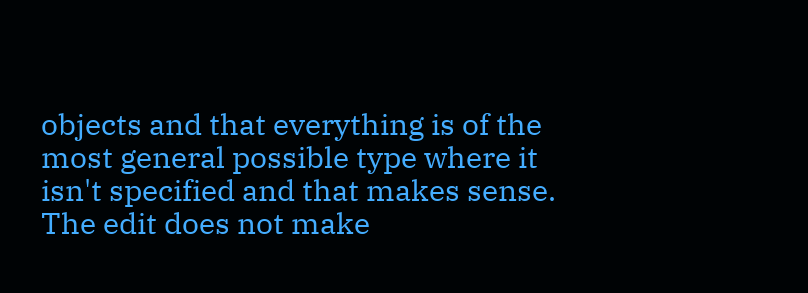objects and that everything is of the most general possible type where it isn't specified and that makes sense. The edit does not make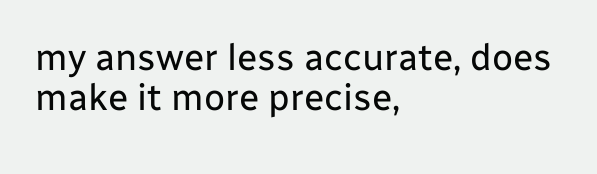my answer less accurate, does make it more precise,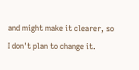and might make it clearer, so I don't plan to change it.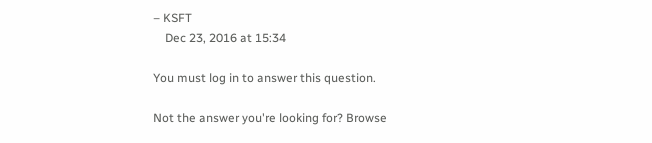– KSFT
    Dec 23, 2016 at 15:34

You must log in to answer this question.

Not the answer you're looking for? Browse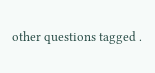other questions tagged .